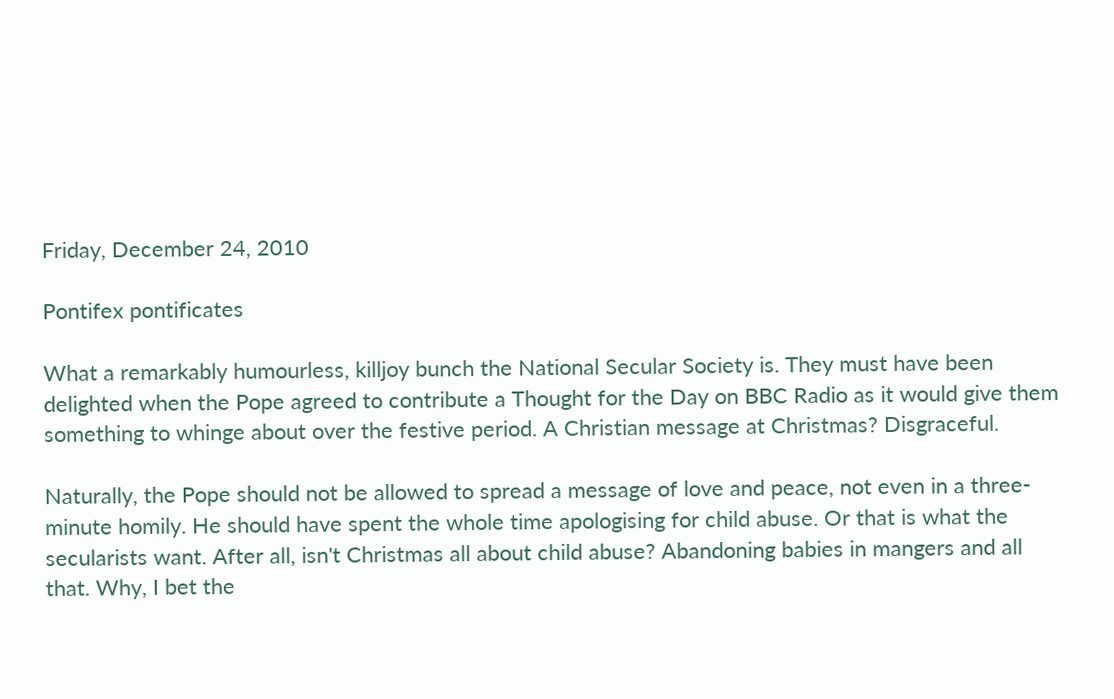Friday, December 24, 2010

Pontifex pontificates

What a remarkably humourless, killjoy bunch the National Secular Society is. They must have been delighted when the Pope agreed to contribute a Thought for the Day on BBC Radio as it would give them something to whinge about over the festive period. A Christian message at Christmas? Disgraceful.

Naturally, the Pope should not be allowed to spread a message of love and peace, not even in a three-minute homily. He should have spent the whole time apologising for child abuse. Or that is what the secularists want. After all, isn't Christmas all about child abuse? Abandoning babies in mangers and all that. Why, I bet the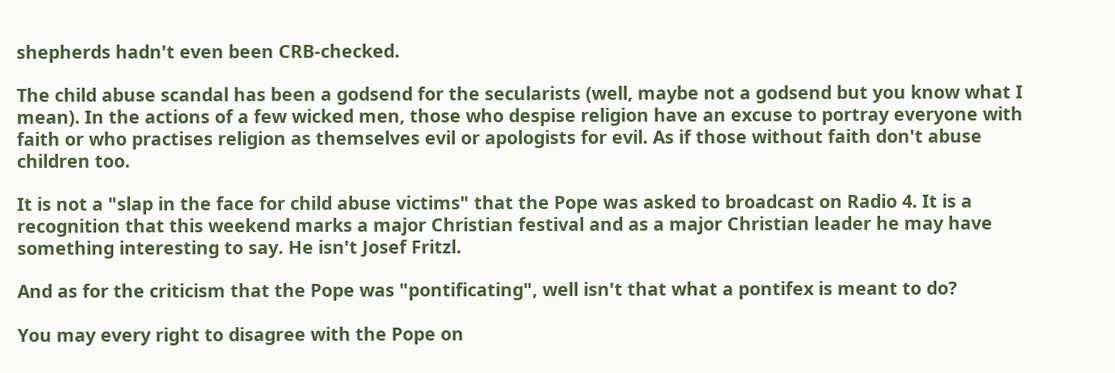shepherds hadn't even been CRB-checked.

The child abuse scandal has been a godsend for the secularists (well, maybe not a godsend but you know what I mean). In the actions of a few wicked men, those who despise religion have an excuse to portray everyone with faith or who practises religion as themselves evil or apologists for evil. As if those without faith don't abuse children too.

It is not a "slap in the face for child abuse victims" that the Pope was asked to broadcast on Radio 4. It is a recognition that this weekend marks a major Christian festival and as a major Christian leader he may have something interesting to say. He isn't Josef Fritzl.

And as for the criticism that the Pope was "pontificating", well isn't that what a pontifex is meant to do?

You may every right to disagree with the Pope on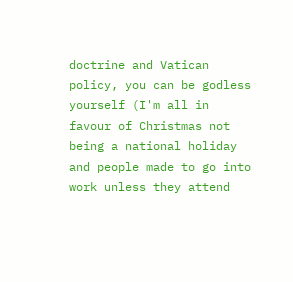doctrine and Vatican policy, you can be godless yourself (I'm all in favour of Christmas not being a national holiday and people made to go into work unless they attend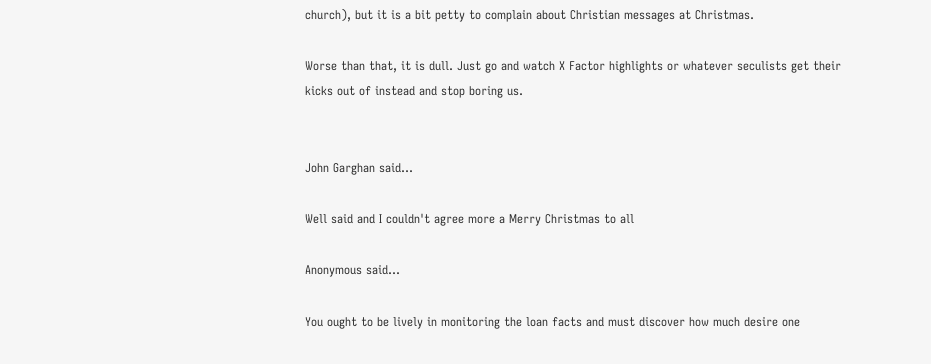church), but it is a bit petty to complain about Christian messages at Christmas.

Worse than that, it is dull. Just go and watch X Factor highlights or whatever seculists get their kicks out of instead and stop boring us.


John Garghan said...

Well said and I couldn't agree more a Merry Christmas to all

Anonymous said...

You ought to be lively in monitoring the loan facts and must discover how much desire one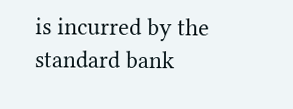is incurred by the standard bank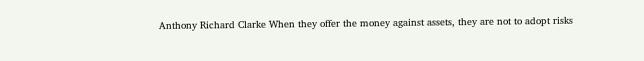Anthony Richard Clarke When they offer the money against assets, they are not to adopt risks